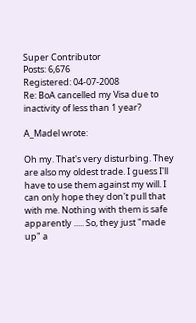Super Contributor
Posts: 6,676
Registered: 04-07-2008
Re: BoA cancelled my Visa due to inactivity of less than 1 year?

A_Madel wrote:

Oh my. That's very disturbing. They are also my oldest trade. I guess I'll have to use them against my will. I can only hope they don't pull that with me. Nothing with them is safe apparently ..... So, they just "made up" a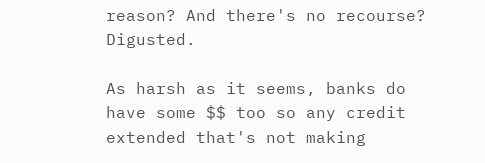reason? And there's no recourse? Digusted.

As harsh as it seems, banks do have some $$ too so any credit extended that's not making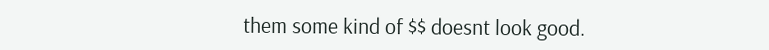them some kind of $$ doesnt look good.